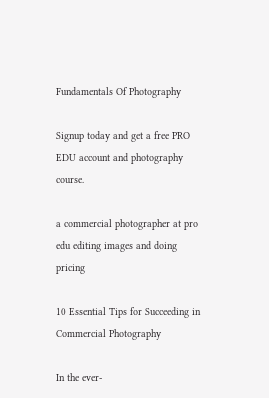Fundamentals Of Photography

Signup today and get a free PRO EDU account and photography course.

a commercial photographer at pro edu editing images and doing pricing

10 Essential Tips for Succeeding in Commercial Photography

In the ever-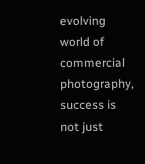evolving world of commercial photography, success is not just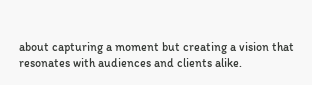about capturing a moment but creating a vision that resonates with audiences and clients alike.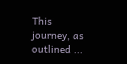This journey, as outlined ...